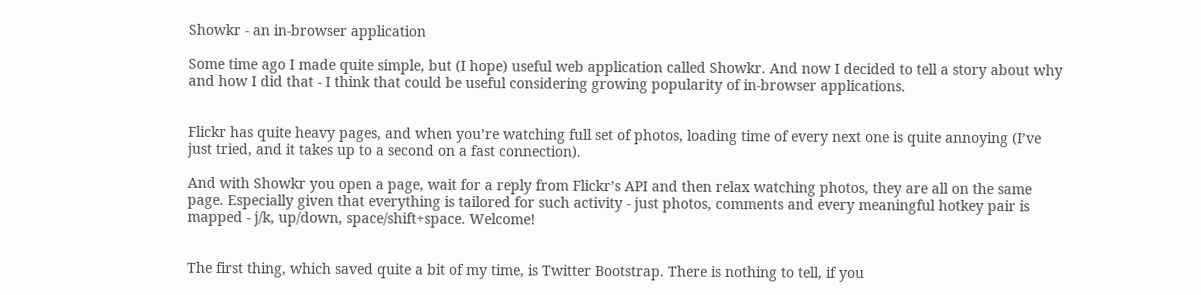Showkr - an in-browser application

Some time ago I made quite simple, but (I hope) useful web application called Showkr. And now I decided to tell a story about why and how I did that - I think that could be useful considering growing popularity of in-browser applications.


Flickr has quite heavy pages, and when you’re watching full set of photos, loading time of every next one is quite annoying (I’ve just tried, and it takes up to a second on a fast connection).

And with Showkr you open a page, wait for a reply from Flickr’s API and then relax watching photos, they are all on the same page. Especially given that everything is tailored for such activity - just photos, comments and every meaningful hotkey pair is mapped - j/k, up/down, space/shift+space. Welcome!


The first thing, which saved quite a bit of my time, is Twitter Bootstrap. There is nothing to tell, if you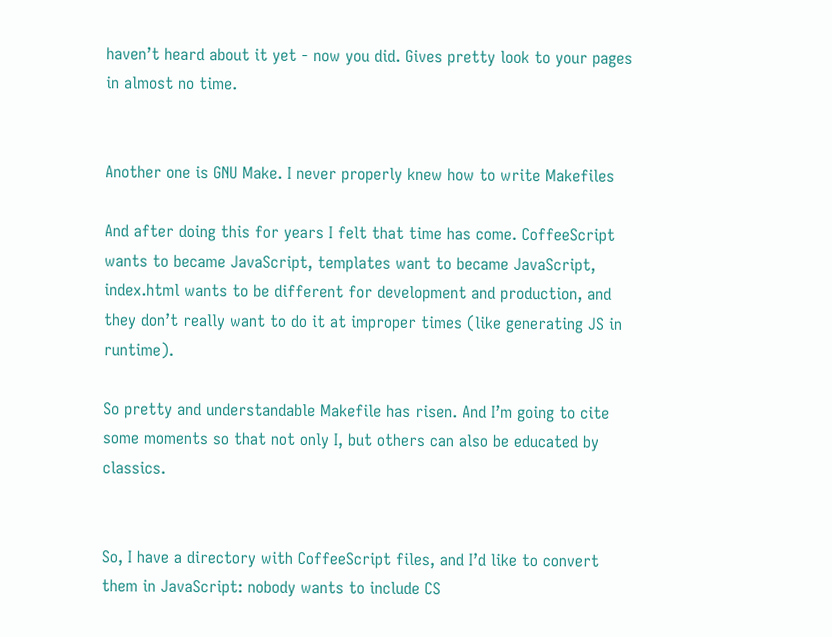haven’t heard about it yet - now you did. Gives pretty look to your pages in almost no time.


Another one is GNU Make. I never properly knew how to write Makefiles

And after doing this for years I felt that time has come. CoffeeScript wants to became JavaScript, templates want to became JavaScript, index.html wants to be different for development and production, and they don’t really want to do it at improper times (like generating JS in runtime).

So pretty and understandable Makefile has risen. And I’m going to cite some moments so that not only I, but others can also be educated by classics.


So, I have a directory with CoffeeScript files, and I’d like to convert them in JavaScript: nobody wants to include CS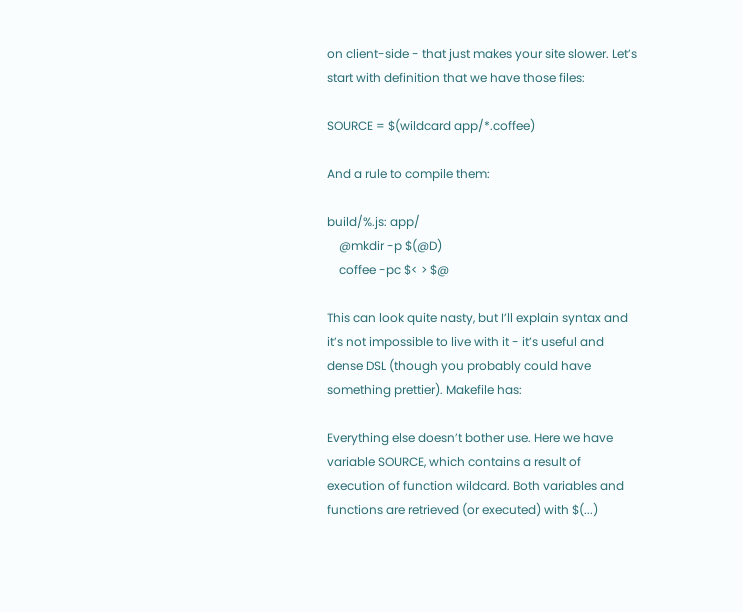on client-side - that just makes your site slower. Let’s start with definition that we have those files:

SOURCE = $(wildcard app/*.coffee)

And a rule to compile them:

build/%.js: app/
    @mkdir -p $(@D)
    coffee -pc $< > $@

This can look quite nasty, but I’ll explain syntax and it’s not impossible to live with it - it’s useful and dense DSL (though you probably could have something prettier). Makefile has:

Everything else doesn’t bother use. Here we have variable SOURCE, which contains a result of execution of function wildcard. Both variables and functions are retrieved (or executed) with $(...)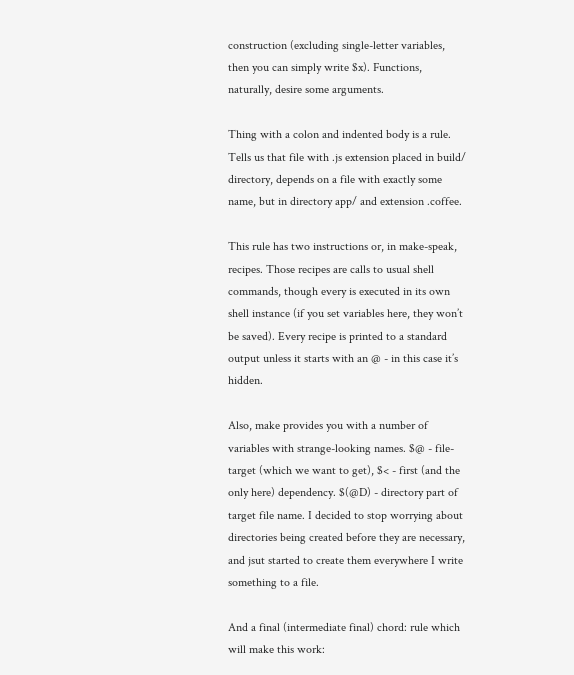construction (excluding single-letter variables, then you can simply write $x). Functions, naturally, desire some arguments.

Thing with a colon and indented body is a rule. Tells us that file with .js extension placed in build/ directory, depends on a file with exactly some name, but in directory app/ and extension .coffee.

This rule has two instructions or, in make-speak, recipes. Those recipes are calls to usual shell commands, though every is executed in its own shell instance (if you set variables here, they won’t be saved). Every recipe is printed to a standard output unless it starts with an @ - in this case it’s hidden.

Also, make provides you with a number of variables with strange-looking names. $@ - file-target (which we want to get), $< - first (and the only here) dependency. $(@D) - directory part of target file name. I decided to stop worrying about directories being created before they are necessary, and jsut started to create them everywhere I write something to a file.

And a final (intermediate final) chord: rule which will make this work: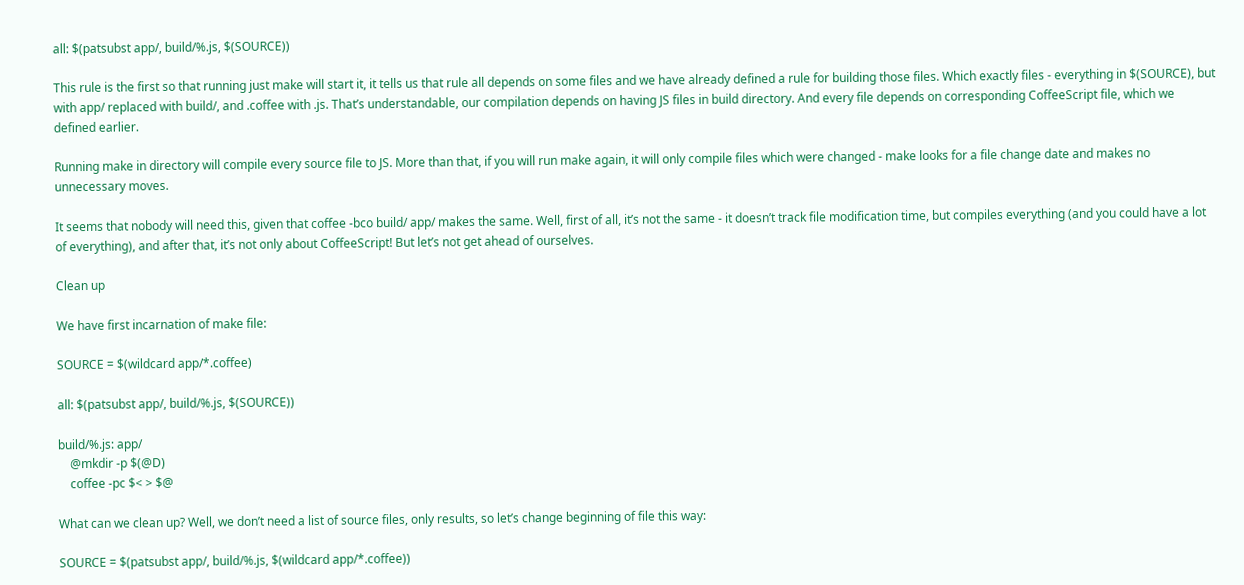all: $(patsubst app/, build/%.js, $(SOURCE))

This rule is the first so that running just make will start it, it tells us that rule all depends on some files and we have already defined a rule for building those files. Which exactly files - everything in $(SOURCE), but with app/ replaced with build/, and .coffee with .js. That’s understandable, our compilation depends on having JS files in build directory. And every file depends on corresponding CoffeeScript file, which we defined earlier.

Running make in directory will compile every source file to JS. More than that, if you will run make again, it will only compile files which were changed - make looks for a file change date and makes no unnecessary moves.

It seems that nobody will need this, given that coffee -bco build/ app/ makes the same. Well, first of all, it’s not the same - it doesn’t track file modification time, but compiles everything (and you could have a lot of everything), and after that, it’s not only about CoffeeScript! But let’s not get ahead of ourselves.

Clean up

We have first incarnation of make file:

SOURCE = $(wildcard app/*.coffee)

all: $(patsubst app/, build/%.js, $(SOURCE))

build/%.js: app/
    @mkdir -p $(@D)
    coffee -pc $< > $@

What can we clean up? Well, we don’t need a list of source files, only results, so let’s change beginning of file this way:

SOURCE = $(patsubst app/, build/%.js, $(wildcard app/*.coffee))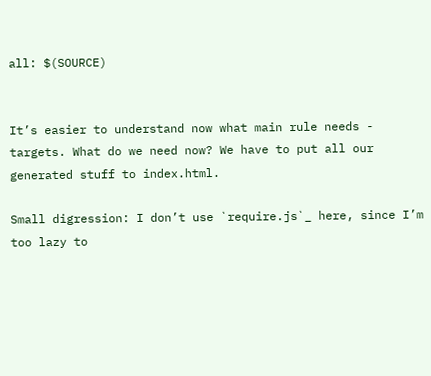all: $(SOURCE)


It’s easier to understand now what main rule needs - targets. What do we need now? We have to put all our generated stuff to index.html.

Small digression: I don’t use `require.js`_ here, since I’m too lazy to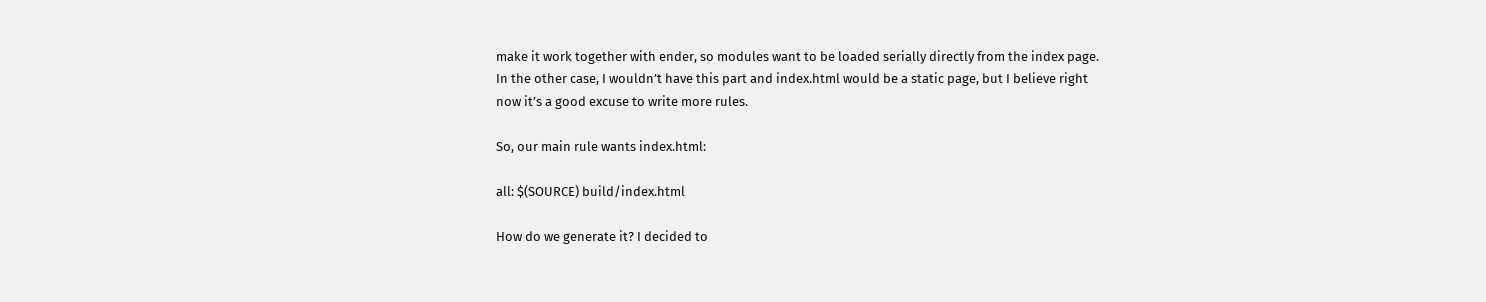make it work together with ender, so modules want to be loaded serially directly from the index page. In the other case, I wouldn’t have this part and index.html would be a static page, but I believe right now it’s a good excuse to write more rules.

So, our main rule wants index.html:

all: $(SOURCE) build/index.html

How do we generate it? I decided to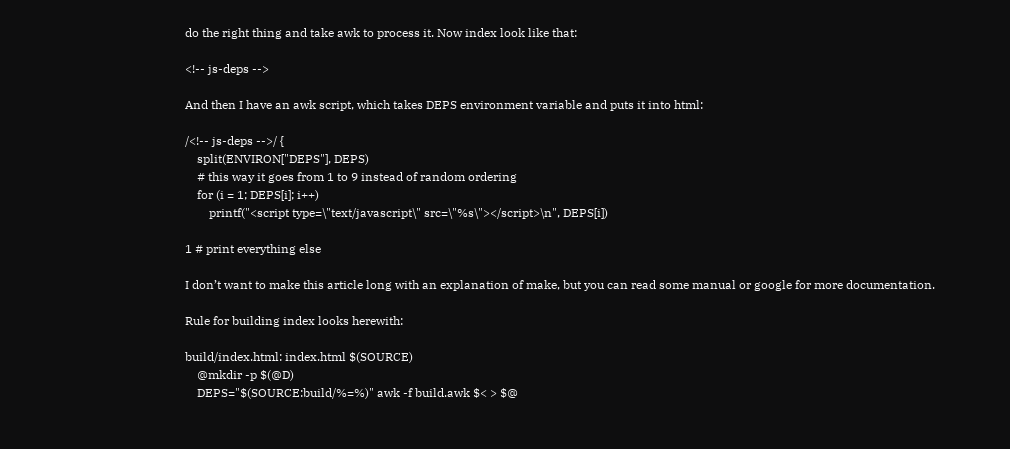do the right thing and take awk to process it. Now index look like that:

<!-- js-deps -->

And then I have an awk script, which takes DEPS environment variable and puts it into html:

/<!-- js-deps -->/ {
    split(ENVIRON["DEPS"], DEPS)
    # this way it goes from 1 to 9 instead of random ordering
    for (i = 1; DEPS[i]; i++)
        printf("<script type=\"text/javascript\" src=\"%s\"></script>\n", DEPS[i])

1 # print everything else

I don’t want to make this article long with an explanation of make, but you can read some manual or google for more documentation.

Rule for building index looks herewith:

build/index.html: index.html $(SOURCE)
    @mkdir -p $(@D)
    DEPS="$(SOURCE:build/%=%)" awk -f build.awk $< > $@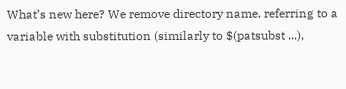What’s new here? We remove directory name, referring to a variable with substitution (similarly to $(patsubst ...),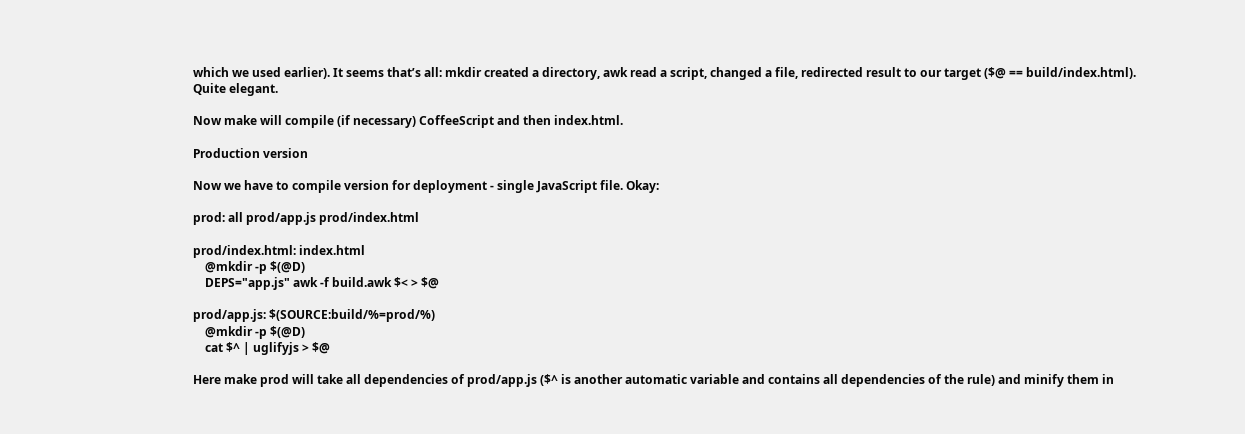which we used earlier). It seems that’s all: mkdir created a directory, awk read a script, changed a file, redirected result to our target ($@ == build/index.html). Quite elegant.

Now make will compile (if necessary) CoffeeScript and then index.html.

Production version

Now we have to compile version for deployment - single JavaScript file. Okay:

prod: all prod/app.js prod/index.html

prod/index.html: index.html
    @mkdir -p $(@D)
    DEPS="app.js" awk -f build.awk $< > $@

prod/app.js: $(SOURCE:build/%=prod/%)
    @mkdir -p $(@D)
    cat $^ | uglifyjs > $@

Here make prod will take all dependencies of prod/app.js ($^ is another automatic variable and contains all dependencies of the rule) and minify them in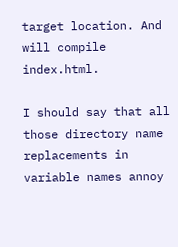target location. And will compile index.html.

I should say that all those directory name replacements in variable names annoy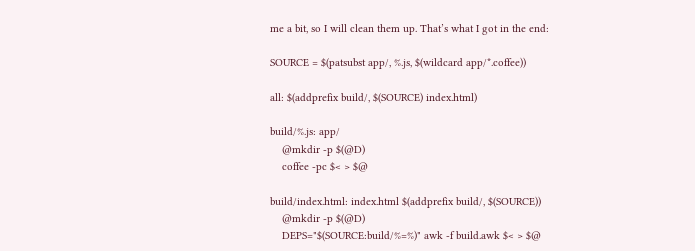me a bit, so I will clean them up. That’s what I got in the end:

SOURCE = $(patsubst app/, %.js, $(wildcard app/*.coffee))

all: $(addprefix build/, $(SOURCE) index.html)

build/%.js: app/
    @mkdir -p $(@D)
    coffee -pc $< > $@

build/index.html: index.html $(addprefix build/, $(SOURCE))
    @mkdir -p $(@D)
    DEPS="$(SOURCE:build/%=%)" awk -f build.awk $< > $@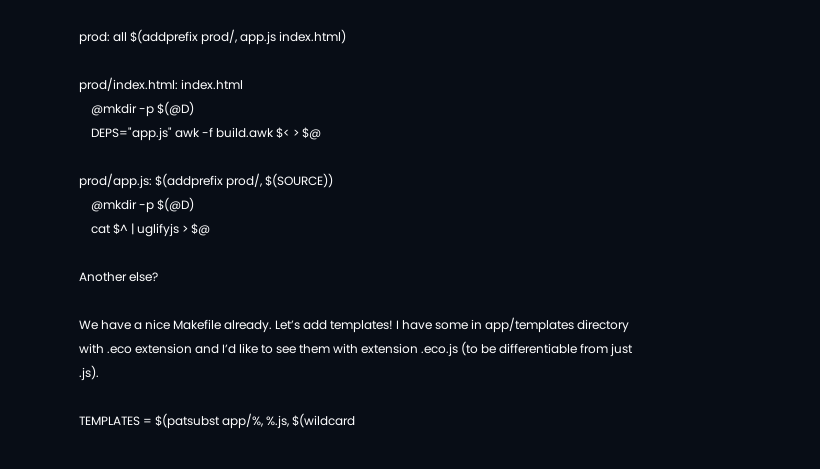prod: all $(addprefix prod/, app.js index.html)

prod/index.html: index.html
    @mkdir -p $(@D)
    DEPS="app.js" awk -f build.awk $< > $@

prod/app.js: $(addprefix prod/, $(SOURCE))
    @mkdir -p $(@D)
    cat $^ | uglifyjs > $@

Another else?

We have a nice Makefile already. Let’s add templates! I have some in app/templates directory with .eco extension and I’d like to see them with extension .eco.js (to be differentiable from just .js).

TEMPLATES = $(patsubst app/%, %.js, $(wildcard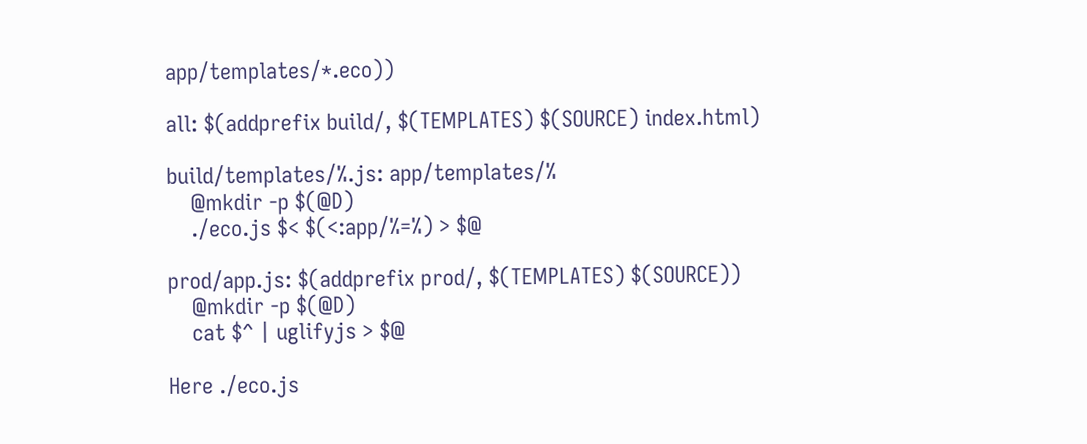app/templates/*.eco))

all: $(addprefix build/, $(TEMPLATES) $(SOURCE) index.html)

build/templates/%.js: app/templates/%
    @mkdir -p $(@D)
    ./eco.js $< $(<:app/%=%) > $@

prod/app.js: $(addprefix prod/, $(TEMPLATES) $(SOURCE))
    @mkdir -p $(@D)
    cat $^ | uglifyjs > $@

Here ./eco.js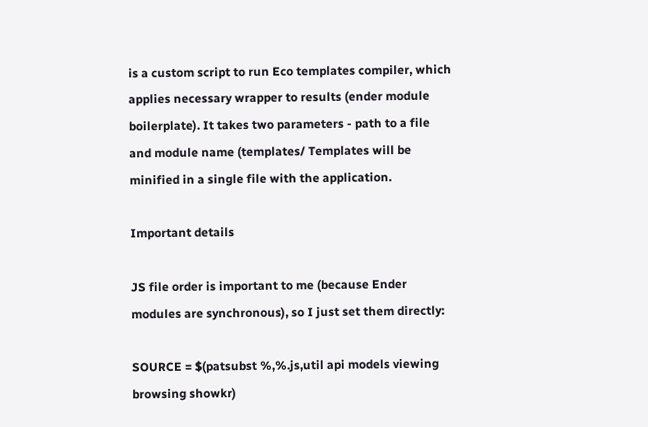is a custom script to run Eco templates compiler, which applies necessary wrapper to results (ender module boilerplate). It takes two parameters - path to a file and module name (templates/ Templates will be minified in a single file with the application.

Important details

JS file order is important to me (because Ender modules are synchronous), so I just set them directly:

SOURCE = $(patsubst %,%.js,util api models viewing browsing showkr)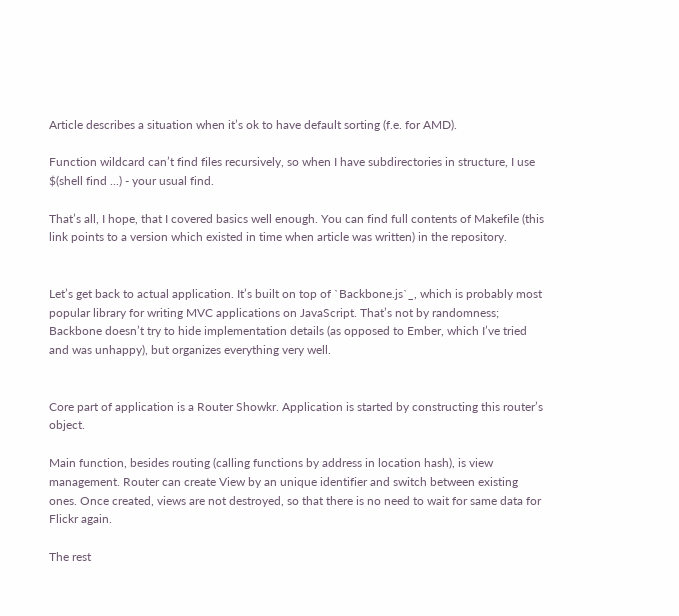Article describes a situation when it’s ok to have default sorting (f.e. for AMD).

Function wildcard can’t find files recursively, so when I have subdirectories in structure, I use $(shell find ...) - your usual find.

That’s all, I hope, that I covered basics well enough. You can find full contents of Makefile (this link points to a version which existed in time when article was written) in the repository.


Let’s get back to actual application. It’s built on top of `Backbone.js`_, which is probably most popular library for writing MVC applications on JavaScript. That’s not by randomness; Backbone doesn’t try to hide implementation details (as opposed to Ember, which I’ve tried and was unhappy), but organizes everything very well.


Core part of application is a Router Showkr. Application is started by constructing this router’s object.

Main function, besides routing (calling functions by address in location hash), is view management. Router can create View by an unique identifier and switch between existing ones. Once created, views are not destroyed, so that there is no need to wait for same data for Flickr again.

The rest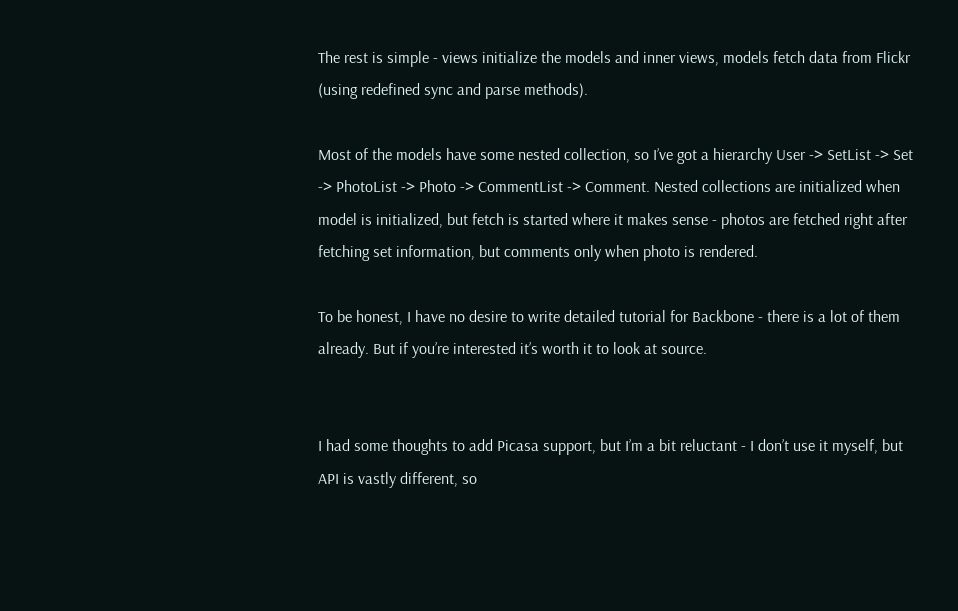The rest is simple - views initialize the models and inner views, models fetch data from Flickr (using redefined sync and parse methods).

Most of the models have some nested collection, so I’ve got a hierarchy User -> SetList -> Set -> PhotoList -> Photo -> CommentList -> Comment. Nested collections are initialized when model is initialized, but fetch is started where it makes sense - photos are fetched right after fetching set information, but comments only when photo is rendered.

To be honest, I have no desire to write detailed tutorial for Backbone - there is a lot of them already. But if you’re interested it’s worth it to look at source.


I had some thoughts to add Picasa support, but I’m a bit reluctant - I don’t use it myself, but API is vastly different, so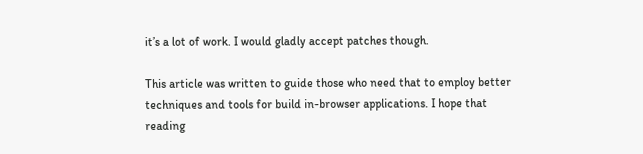it’s a lot of work. I would gladly accept patches though.

This article was written to guide those who need that to employ better techniques and tools for build in-browser applications. I hope that reading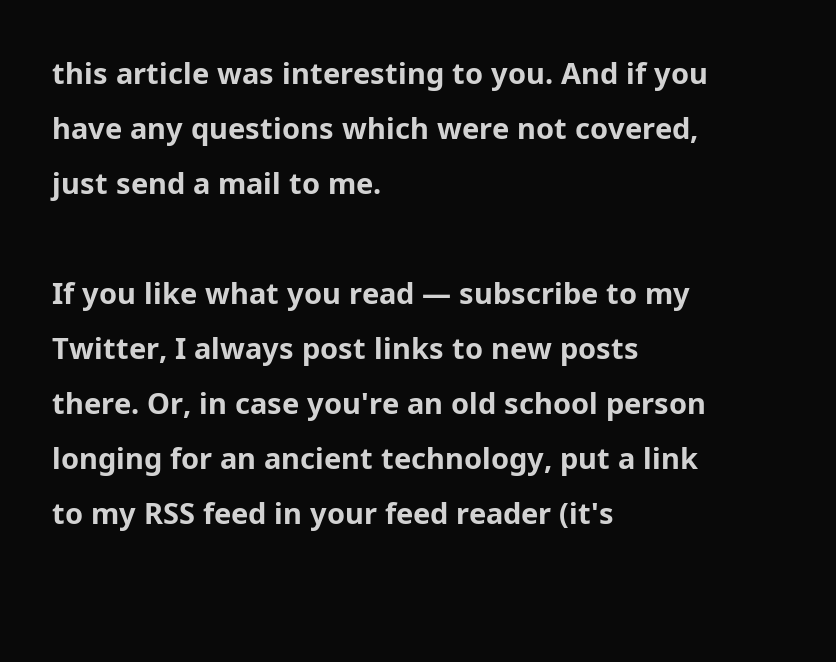this article was interesting to you. And if you have any questions which were not covered, just send a mail to me.

If you like what you read — subscribe to my Twitter, I always post links to new posts there. Or, in case you're an old school person longing for an ancient technology, put a link to my RSS feed in your feed reader (it's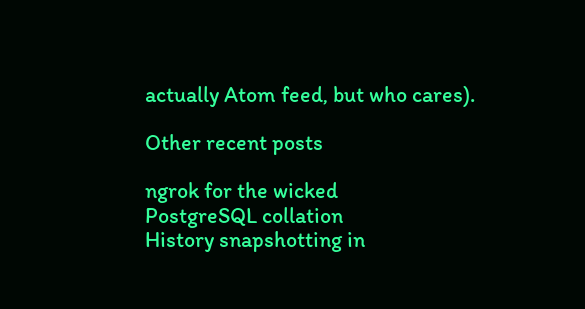actually Atom feed, but who cares).

Other recent posts

ngrok for the wicked
PostgreSQL collation
History snapshotting in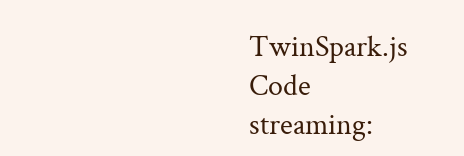TwinSpark.js
Code streaming: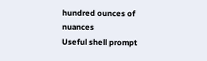hundred ounces of nuances
Useful shell prompt